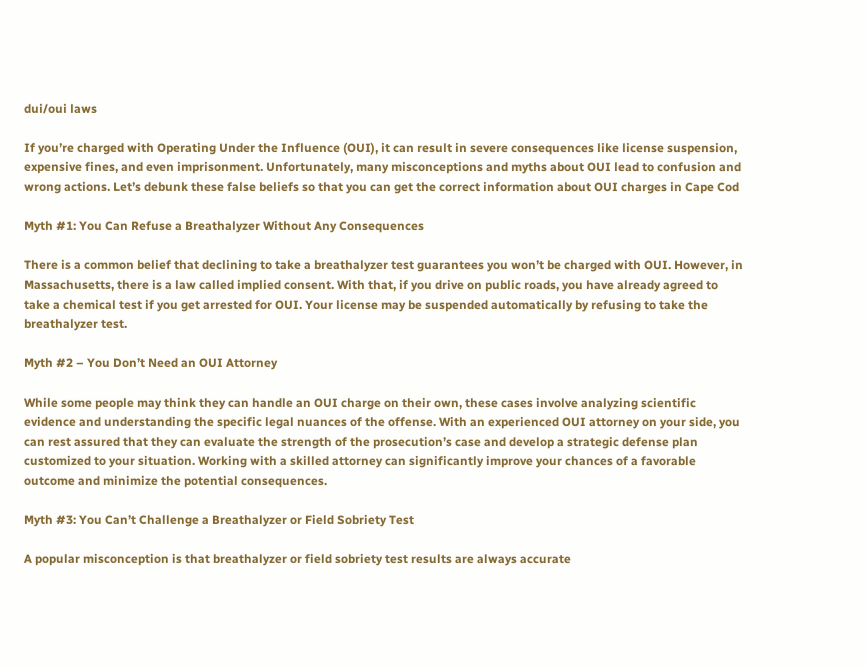dui/oui laws

If you’re charged with Operating Under the Influence (OUI), it can result in severe consequences like license suspension, expensive fines, and even imprisonment. Unfortunately, many misconceptions and myths about OUI lead to confusion and wrong actions. Let’s debunk these false beliefs so that you can get the correct information about OUI charges in Cape Cod

Myth #1: You Can Refuse a Breathalyzer Without Any Consequences

There is a common belief that declining to take a breathalyzer test guarantees you won’t be charged with OUI. However, in Massachusetts, there is a law called implied consent. With that, if you drive on public roads, you have already agreed to take a chemical test if you get arrested for OUI. Your license may be suspended automatically by refusing to take the breathalyzer test.

Myth #2 – You Don’t Need an OUI Attorney

While some people may think they can handle an OUI charge on their own, these cases involve analyzing scientific evidence and understanding the specific legal nuances of the offense. With an experienced OUI attorney on your side, you can rest assured that they can evaluate the strength of the prosecution’s case and develop a strategic defense plan customized to your situation. Working with a skilled attorney can significantly improve your chances of a favorable outcome and minimize the potential consequences.

Myth #3: You Can’t Challenge a Breathalyzer or Field Sobriety Test

A popular misconception is that breathalyzer or field sobriety test results are always accurate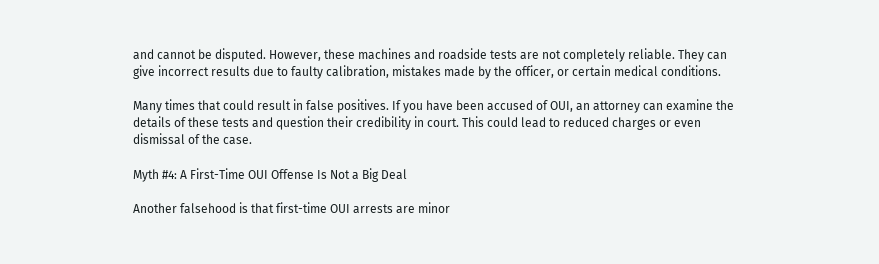and cannot be disputed. However, these machines and roadside tests are not completely reliable. They can give incorrect results due to faulty calibration, mistakes made by the officer, or certain medical conditions.

Many times that could result in false positives. If you have been accused of OUI, an attorney can examine the details of these tests and question their credibility in court. This could lead to reduced charges or even dismissal of the case.

Myth #4: A First-Time OUI Offense Is Not a Big Deal

Another falsehood is that first-time OUI arrests are minor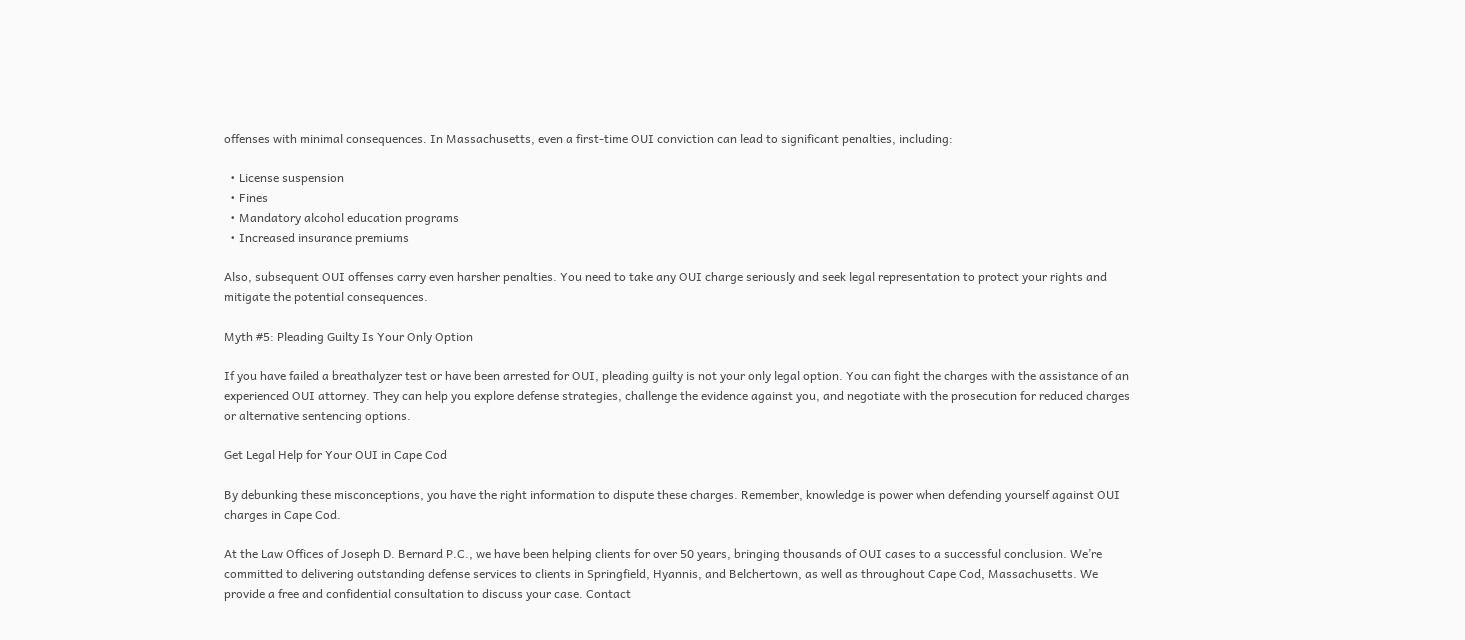offenses with minimal consequences. In Massachusetts, even a first-time OUI conviction can lead to significant penalties, including:

  • License suspension
  • Fines
  • Mandatory alcohol education programs
  • Increased insurance premiums

Also, subsequent OUI offenses carry even harsher penalties. You need to take any OUI charge seriously and seek legal representation to protect your rights and mitigate the potential consequences.

Myth #5: Pleading Guilty Is Your Only Option

If you have failed a breathalyzer test or have been arrested for OUI, pleading guilty is not your only legal option. You can fight the charges with the assistance of an experienced OUI attorney. They can help you explore defense strategies, challenge the evidence against you, and negotiate with the prosecution for reduced charges or alternative sentencing options.

Get Legal Help for Your OUI in Cape Cod

By debunking these misconceptions, you have the right information to dispute these charges. Remember, knowledge is power when defending yourself against OUI charges in Cape Cod.

At the Law Offices of Joseph D. Bernard P.C., we have been helping clients for over 50 years, bringing thousands of OUI cases to a successful conclusion. We’re committed to delivering outstanding defense services to clients in Springfield, Hyannis, and Belchertown, as well as throughout Cape Cod, Massachusetts. We provide a free and confidential consultation to discuss your case. Contact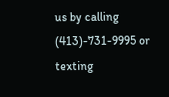us by calling (413)-731-9995 or texting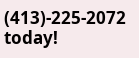(413)-225-2072 today!